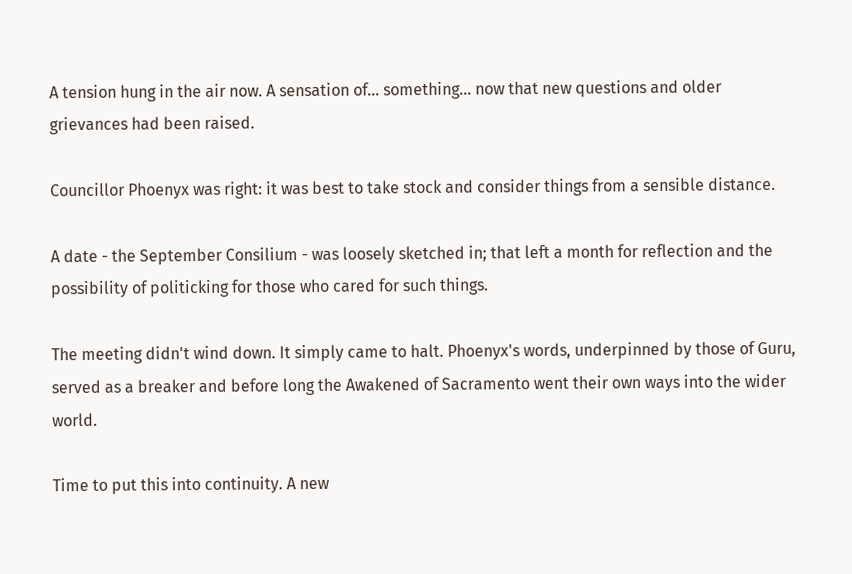A tension hung in the air now. A sensation of... something... now that new questions and older grievances had been raised.

Councillor Phoenyx was right: it was best to take stock and consider things from a sensible distance.

A date - the September Consilium - was loosely sketched in; that left a month for reflection and the possibility of politicking for those who cared for such things.

The meeting didn't wind down. It simply came to halt. Phoenyx's words, underpinned by those of Guru, served as a breaker and before long the Awakened of Sacramento went their own ways into the wider world.

Time to put this into continuity. A new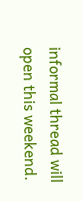informal thread will open this weekend.